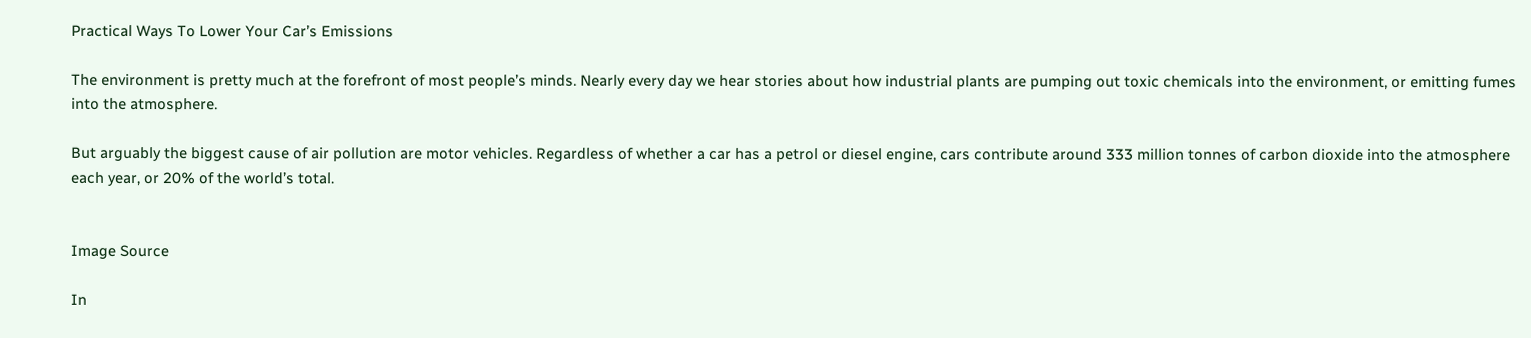Practical Ways To Lower Your Car’s Emissions

The environment is pretty much at the forefront of most people’s minds. Nearly every day we hear stories about how industrial plants are pumping out toxic chemicals into the environment, or emitting fumes into the atmosphere.

But arguably the biggest cause of air pollution are motor vehicles. Regardless of whether a car has a petrol or diesel engine, cars contribute around 333 million tonnes of carbon dioxide into the atmosphere each year, or 20% of the world’s total.


Image Source

In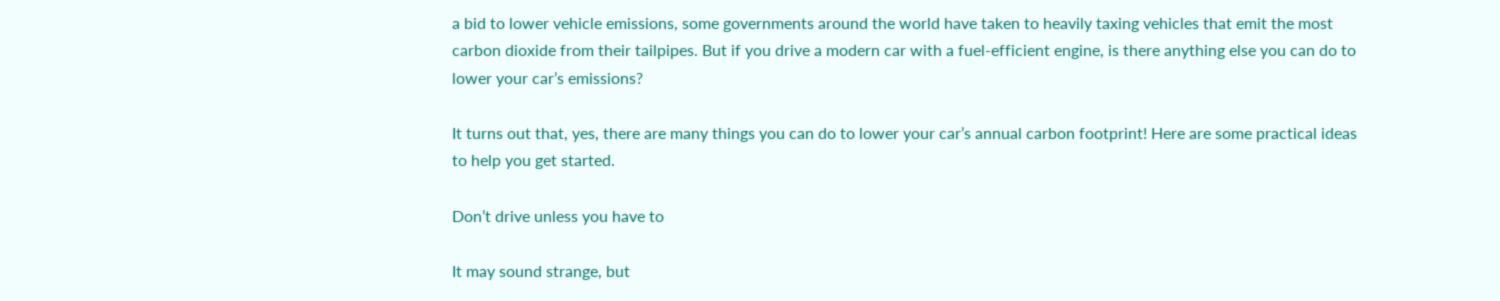a bid to lower vehicle emissions, some governments around the world have taken to heavily taxing vehicles that emit the most carbon dioxide from their tailpipes. But if you drive a modern car with a fuel-efficient engine, is there anything else you can do to lower your car’s emissions?

It turns out that, yes, there are many things you can do to lower your car’s annual carbon footprint! Here are some practical ideas to help you get started.

Don’t drive unless you have to

It may sound strange, but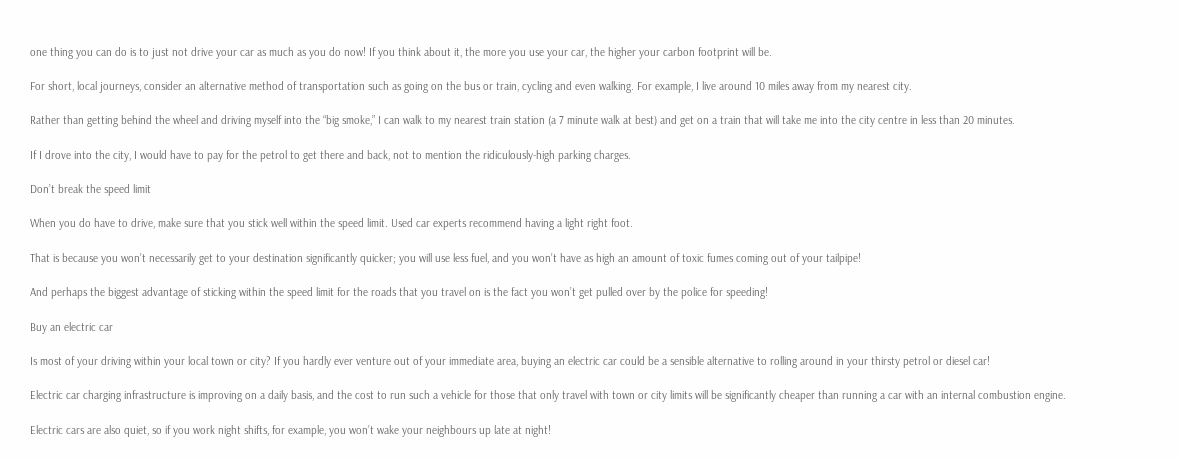one thing you can do is to just not drive your car as much as you do now! If you think about it, the more you use your car, the higher your carbon footprint will be.

For short, local journeys, consider an alternative method of transportation such as going on the bus or train, cycling and even walking. For example, I live around 10 miles away from my nearest city.

Rather than getting behind the wheel and driving myself into the “big smoke,” I can walk to my nearest train station (a 7 minute walk at best) and get on a train that will take me into the city centre in less than 20 minutes.

If I drove into the city, I would have to pay for the petrol to get there and back, not to mention the ridiculously-high parking charges.

Don’t break the speed limit

When you do have to drive, make sure that you stick well within the speed limit. Used car experts recommend having a light right foot.

That is because you won’t necessarily get to your destination significantly quicker; you will use less fuel, and you won’t have as high an amount of toxic fumes coming out of your tailpipe!

And perhaps the biggest advantage of sticking within the speed limit for the roads that you travel on is the fact you won’t get pulled over by the police for speeding!

Buy an electric car

Is most of your driving within your local town or city? If you hardly ever venture out of your immediate area, buying an electric car could be a sensible alternative to rolling around in your thirsty petrol or diesel car!

Electric car charging infrastructure is improving on a daily basis, and the cost to run such a vehicle for those that only travel with town or city limits will be significantly cheaper than running a car with an internal combustion engine.

Electric cars are also quiet, so if you work night shifts, for example, you won’t wake your neighbours up late at night!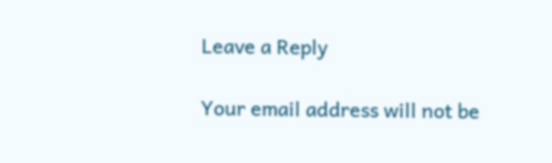Leave a Reply

Your email address will not be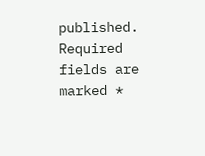published. Required fields are marked *